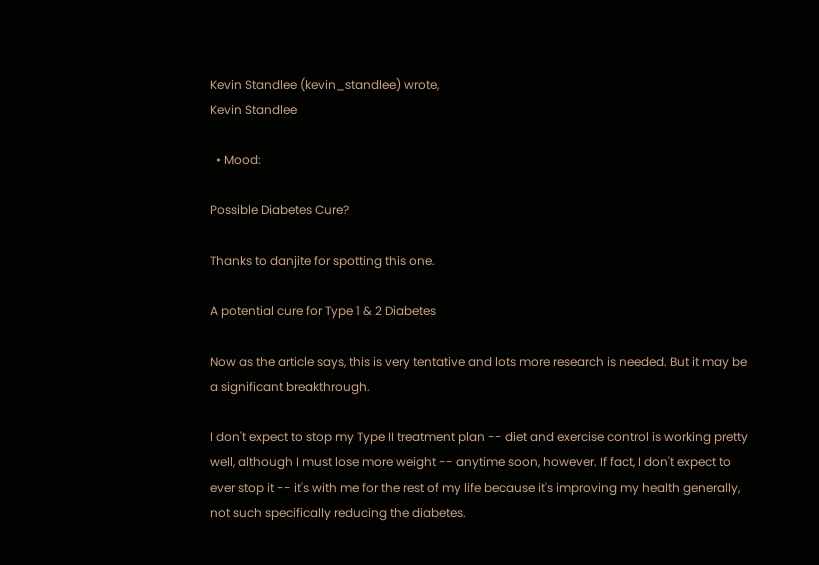Kevin Standlee (kevin_standlee) wrote,
Kevin Standlee

  • Mood:

Possible Diabetes Cure?

Thanks to danjite for spotting this one.

A potential cure for Type 1 & 2 Diabetes

Now as the article says, this is very tentative and lots more research is needed. But it may be a significant breakthrough.

I don't expect to stop my Type II treatment plan -- diet and exercise control is working pretty well, although I must lose more weight -- anytime soon, however. If fact, I don't expect to ever stop it -- it's with me for the rest of my life because it's improving my health generally, not such specifically reducing the diabetes.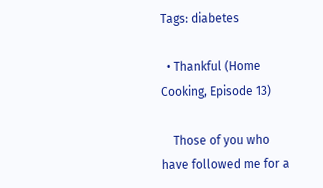Tags: diabetes

  • Thankful (Home Cooking, Episode 13)

    Those of you who have followed me for a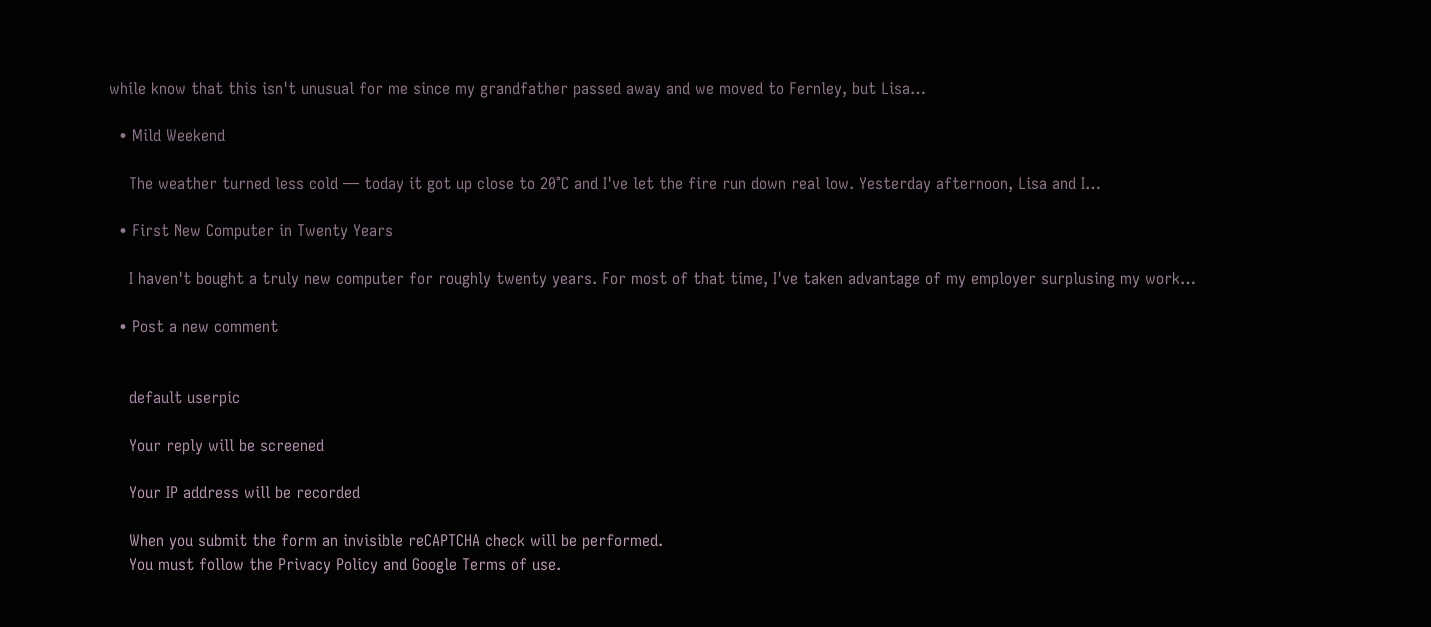while know that this isn't unusual for me since my grandfather passed away and we moved to Fernley, but Lisa…

  • Mild Weekend

    The weather turned less cold — today it got up close to 20°C and I've let the fire run down real low. Yesterday afternoon, Lisa and I…

  • First New Computer in Twenty Years

    I haven't bought a truly new computer for roughly twenty years. For most of that time, I've taken advantage of my employer surplusing my work…

  • Post a new comment


    default userpic

    Your reply will be screened

    Your IP address will be recorded

    When you submit the form an invisible reCAPTCHA check will be performed.
    You must follow the Privacy Policy and Google Terms of use.